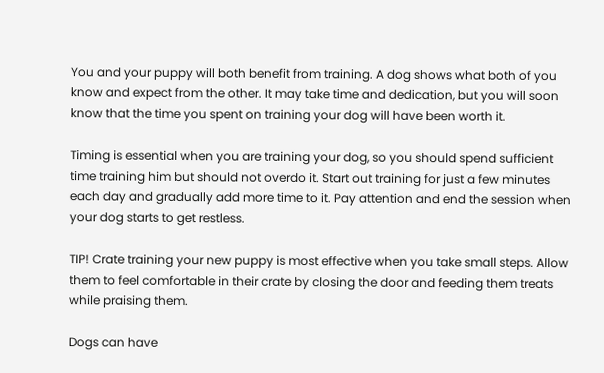You and your puppy will both benefit from training. A dog shows what both of you know and expect from the other. It may take time and dedication, but you will soon know that the time you spent on training your dog will have been worth it.

Timing is essential when you are training your dog, so you should spend sufficient time training him but should not overdo it. Start out training for just a few minutes each day and gradually add more time to it. Pay attention and end the session when your dog starts to get restless.

TIP! Crate training your new puppy is most effective when you take small steps. Allow them to feel comfortable in their crate by closing the door and feeding them treats while praising them.

Dogs can have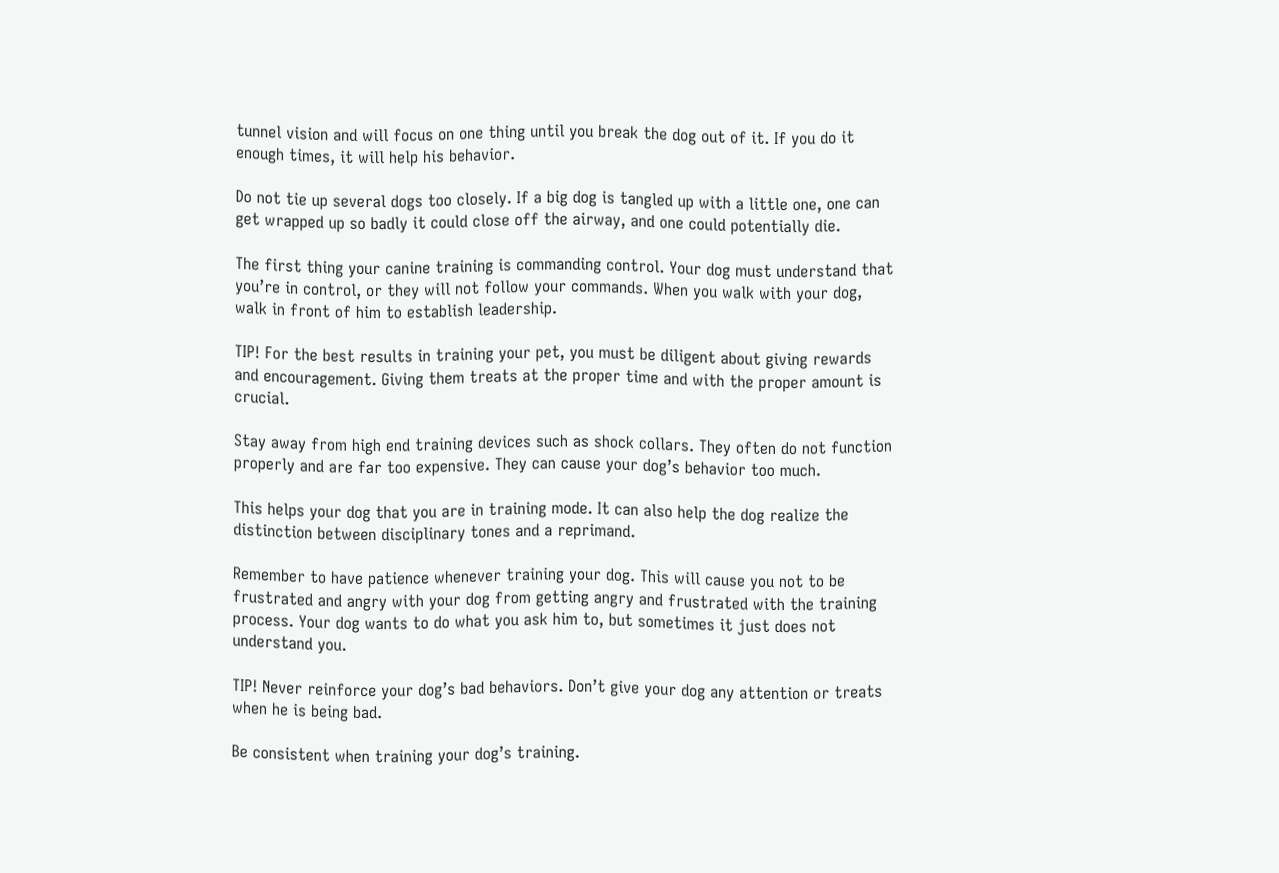tunnel vision and will focus on one thing until you break the dog out of it. If you do it enough times, it will help his behavior.

Do not tie up several dogs too closely. If a big dog is tangled up with a little one, one can get wrapped up so badly it could close off the airway, and one could potentially die.

The first thing your canine training is commanding control. Your dog must understand that you’re in control, or they will not follow your commands. When you walk with your dog, walk in front of him to establish leadership.

TIP! For the best results in training your pet, you must be diligent about giving rewards and encouragement. Giving them treats at the proper time and with the proper amount is crucial.

Stay away from high end training devices such as shock collars. They often do not function properly and are far too expensive. They can cause your dog’s behavior too much.

This helps your dog that you are in training mode. It can also help the dog realize the distinction between disciplinary tones and a reprimand.

Remember to have patience whenever training your dog. This will cause you not to be frustrated and angry with your dog from getting angry and frustrated with the training process. Your dog wants to do what you ask him to, but sometimes it just does not understand you.

TIP! Never reinforce your dog’s bad behaviors. Don’t give your dog any attention or treats when he is being bad.

Be consistent when training your dog’s training.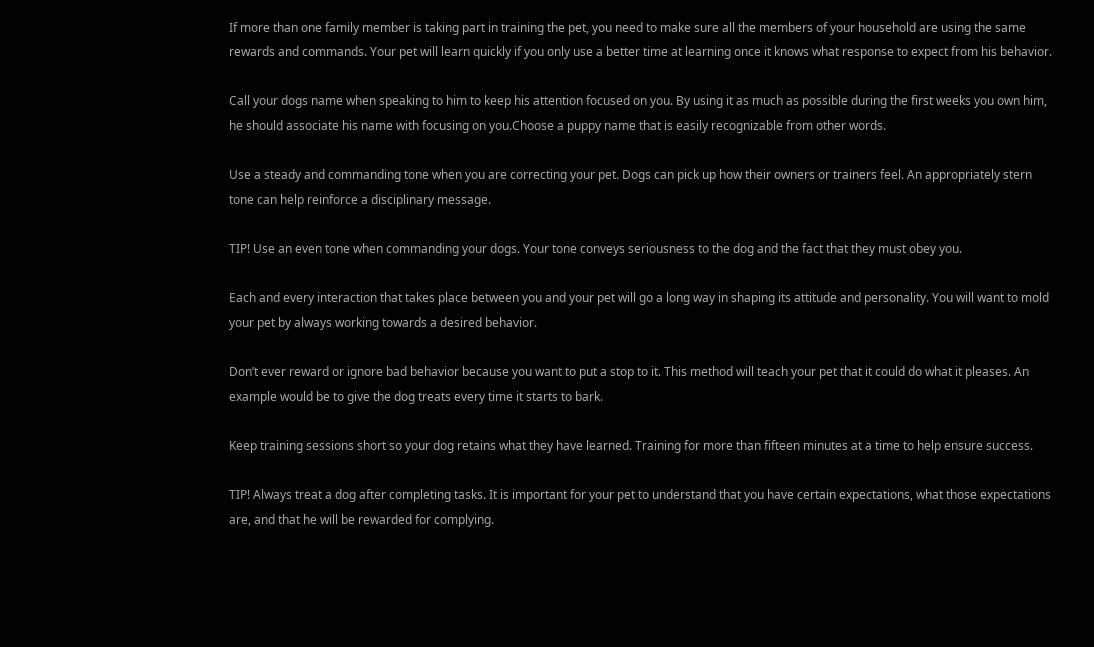If more than one family member is taking part in training the pet, you need to make sure all the members of your household are using the same rewards and commands. Your pet will learn quickly if you only use a better time at learning once it knows what response to expect from his behavior.

Call your dogs name when speaking to him to keep his attention focused on you. By using it as much as possible during the first weeks you own him, he should associate his name with focusing on you.Choose a puppy name that is easily recognizable from other words.

Use a steady and commanding tone when you are correcting your pet. Dogs can pick up how their owners or trainers feel. An appropriately stern tone can help reinforce a disciplinary message.

TIP! Use an even tone when commanding your dogs. Your tone conveys seriousness to the dog and the fact that they must obey you.

Each and every interaction that takes place between you and your pet will go a long way in shaping its attitude and personality. You will want to mold your pet by always working towards a desired behavior.

Don’t ever reward or ignore bad behavior because you want to put a stop to it. This method will teach your pet that it could do what it pleases. An example would be to give the dog treats every time it starts to bark.

Keep training sessions short so your dog retains what they have learned. Training for more than fifteen minutes at a time to help ensure success.

TIP! Always treat a dog after completing tasks. It is important for your pet to understand that you have certain expectations, what those expectations are, and that he will be rewarded for complying.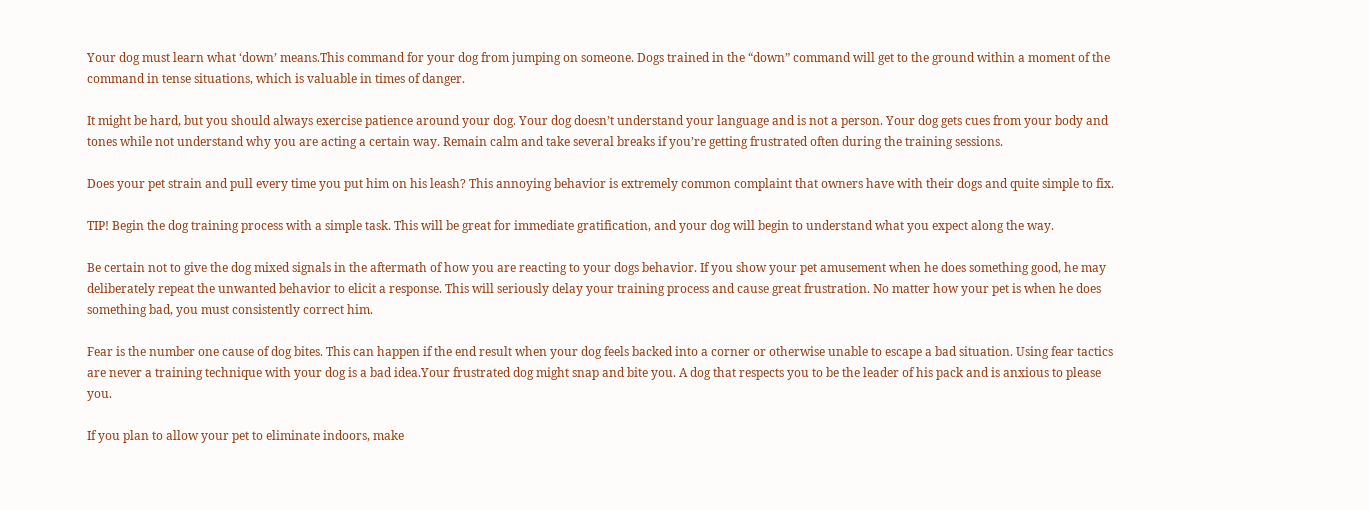Your dog must learn what ‘down’ means.This command for your dog from jumping on someone. Dogs trained in the “down” command will get to the ground within a moment of the command in tense situations, which is valuable in times of danger.

It might be hard, but you should always exercise patience around your dog. Your dog doesn’t understand your language and is not a person. Your dog gets cues from your body and tones while not understand why you are acting a certain way. Remain calm and take several breaks if you’re getting frustrated often during the training sessions.

Does your pet strain and pull every time you put him on his leash? This annoying behavior is extremely common complaint that owners have with their dogs and quite simple to fix.

TIP! Begin the dog training process with a simple task. This will be great for immediate gratification, and your dog will begin to understand what you expect along the way.

Be certain not to give the dog mixed signals in the aftermath of how you are reacting to your dogs behavior. If you show your pet amusement when he does something good, he may deliberately repeat the unwanted behavior to elicit a response. This will seriously delay your training process and cause great frustration. No matter how your pet is when he does something bad, you must consistently correct him.

Fear is the number one cause of dog bites. This can happen if the end result when your dog feels backed into a corner or otherwise unable to escape a bad situation. Using fear tactics are never a training technique with your dog is a bad idea.Your frustrated dog might snap and bite you. A dog that respects you to be the leader of his pack and is anxious to please you.

If you plan to allow your pet to eliminate indoors, make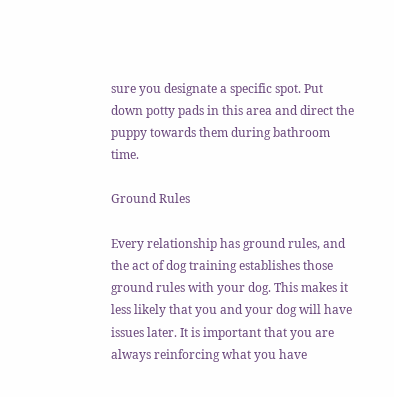sure you designate a specific spot. Put down potty pads in this area and direct the puppy towards them during bathroom time.

Ground Rules

Every relationship has ground rules, and the act of dog training establishes those ground rules with your dog. This makes it less likely that you and your dog will have issues later. It is important that you are always reinforcing what you have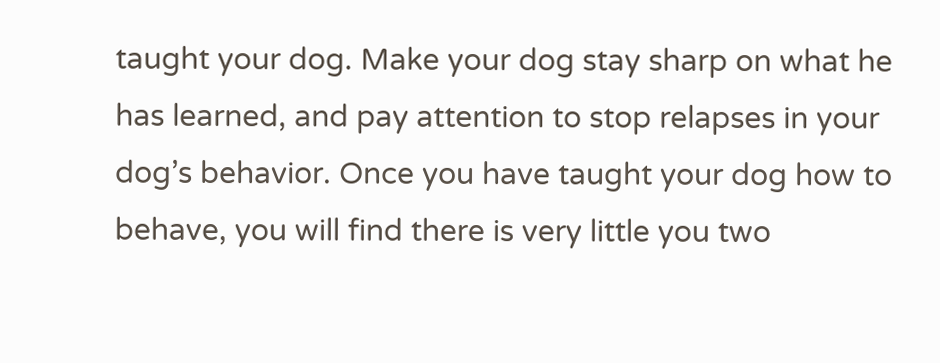taught your dog. Make your dog stay sharp on what he has learned, and pay attention to stop relapses in your dog’s behavior. Once you have taught your dog how to behave, you will find there is very little you two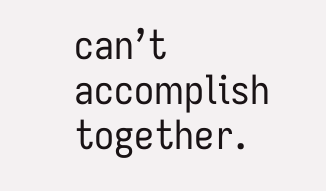can’t accomplish together.